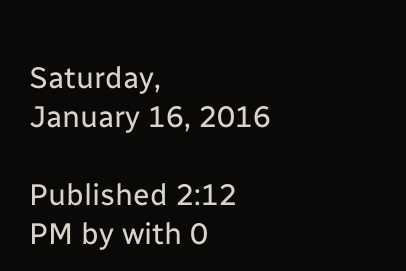Saturday, January 16, 2016

Published 2:12 PM by with 0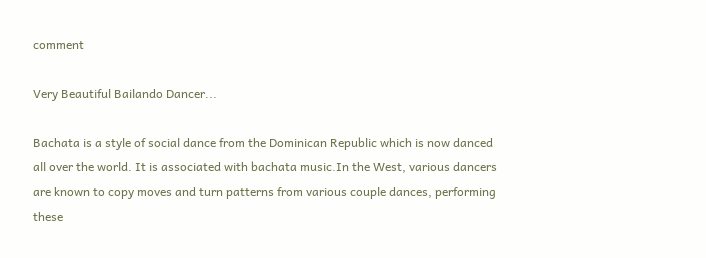comment

Very Beautiful Bailando Dancer...

Bachata is a style of social dance from the Dominican Republic which is now danced all over the world. It is associated with bachata music.In the West, various dancers are known to copy moves and turn patterns from various couple dances, performing these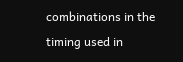combinations in the timing used in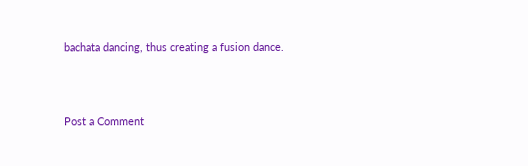bachata dancing, thus creating a fusion dance.



Post a Comment